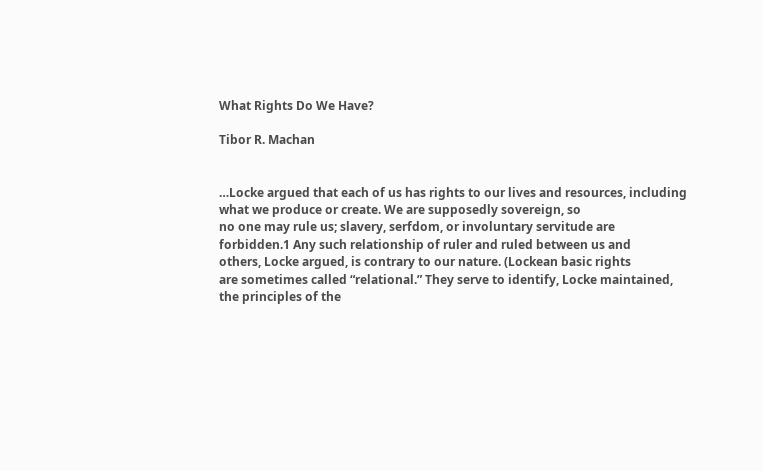What Rights Do We Have?

Tibor R. Machan


…Locke argued that each of us has rights to our lives and resources, including
what we produce or create. We are supposedly sovereign, so
no one may rule us; slavery, serfdom, or involuntary servitude are
forbidden.1 Any such relationship of ruler and ruled between us and
others, Locke argued, is contrary to our nature. (Lockean basic rights
are sometimes called “relational.” They serve to identify, Locke maintained,
the principles of the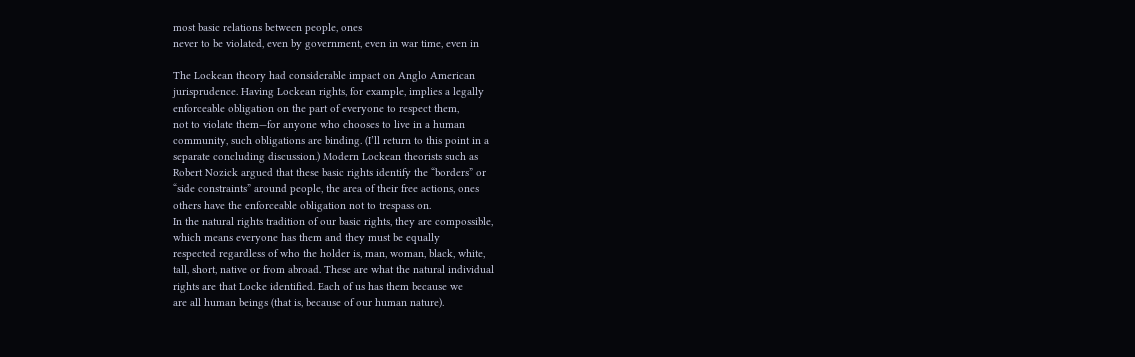most basic relations between people, ones
never to be violated, even by government, even in war time, even in

The Lockean theory had considerable impact on Anglo American
jurisprudence. Having Lockean rights, for example, implies a legally
enforceable obligation on the part of everyone to respect them,
not to violate them—for anyone who chooses to live in a human
community, such obligations are binding. (I’ll return to this point in a
separate concluding discussion.) Modern Lockean theorists such as
Robert Nozick argued that these basic rights identify the “borders” or
“side constraints” around people, the area of their free actions, ones
others have the enforceable obligation not to trespass on.
In the natural rights tradition of our basic rights, they are compossible,
which means everyone has them and they must be equally
respected regardless of who the holder is, man, woman, black, white,
tall, short, native or from abroad. These are what the natural individual
rights are that Locke identified. Each of us has them because we
are all human beings (that is, because of our human nature).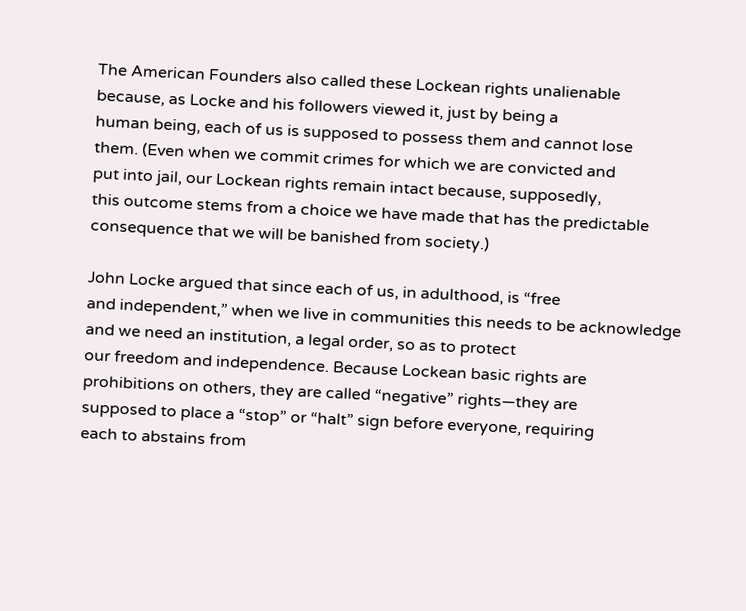The American Founders also called these Lockean rights unalienable
because, as Locke and his followers viewed it, just by being a
human being, each of us is supposed to possess them and cannot lose
them. (Even when we commit crimes for which we are convicted and
put into jail, our Lockean rights remain intact because, supposedly,
this outcome stems from a choice we have made that has the predictable
consequence that we will be banished from society.)

John Locke argued that since each of us, in adulthood, is “free
and independent,” when we live in communities this needs to be acknowledge
and we need an institution, a legal order, so as to protect
our freedom and independence. Because Lockean basic rights are
prohibitions on others, they are called “negative” rights—they are
supposed to place a “stop” or “halt” sign before everyone, requiring
each to abstains from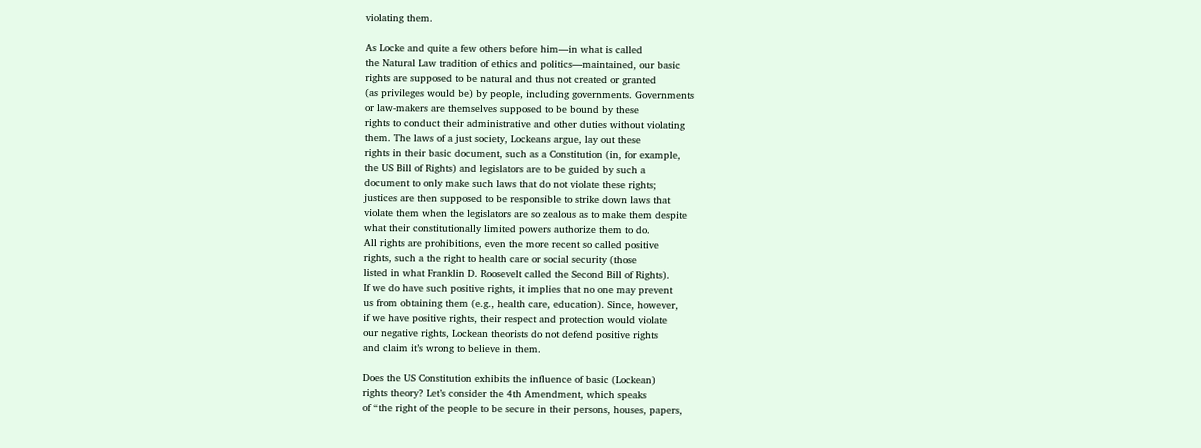violating them.

As Locke and quite a few others before him—in what is called
the Natural Law tradition of ethics and politics—maintained, our basic
rights are supposed to be natural and thus not created or granted
(as privileges would be) by people, including governments. Governments
or law-makers are themselves supposed to be bound by these
rights to conduct their administrative and other duties without violating
them. The laws of a just society, Lockeans argue, lay out these
rights in their basic document, such as a Constitution (in, for example,
the US Bill of Rights) and legislators are to be guided by such a
document to only make such laws that do not violate these rights;
justices are then supposed to be responsible to strike down laws that
violate them when the legislators are so zealous as to make them despite
what their constitutionally limited powers authorize them to do.
All rights are prohibitions, even the more recent so called positive
rights, such a the right to health care or social security (those
listed in what Franklin D. Roosevelt called the Second Bill of Rights).
If we do have such positive rights, it implies that no one may prevent
us from obtaining them (e.g., health care, education). Since, however,
if we have positive rights, their respect and protection would violate
our negative rights, Lockean theorists do not defend positive rights
and claim it’s wrong to believe in them.

Does the US Constitution exhibits the influence of basic (Lockean)
rights theory? Let’s consider the 4th Amendment, which speaks
of “the right of the people to be secure in their persons, houses, papers,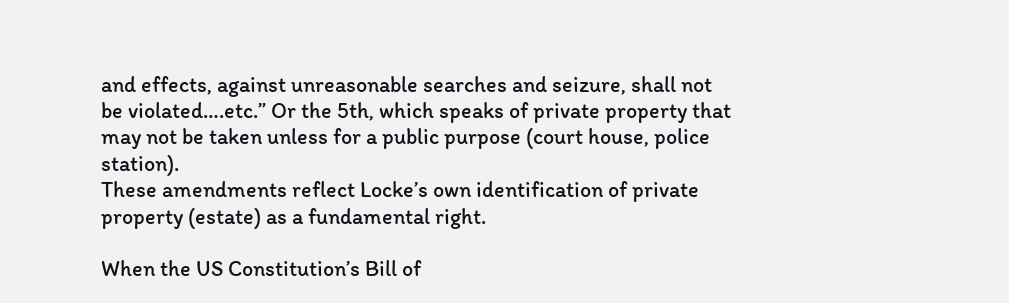and effects, against unreasonable searches and seizure, shall not
be violated….etc.” Or the 5th, which speaks of private property that
may not be taken unless for a public purpose (court house, police station).
These amendments reflect Locke’s own identification of private
property (estate) as a fundamental right.

When the US Constitution’s Bill of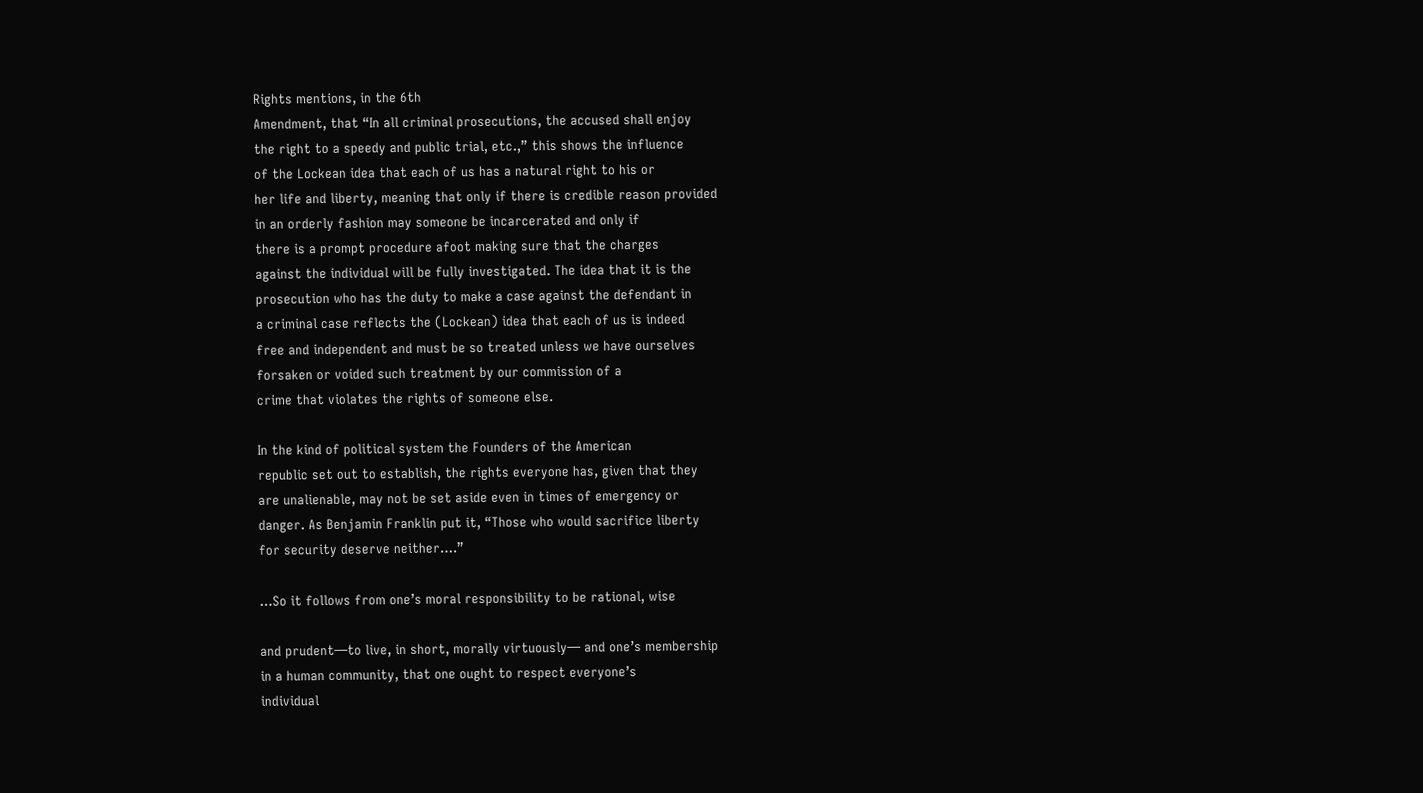Rights mentions, in the 6th
Amendment, that “In all criminal prosecutions, the accused shall enjoy
the right to a speedy and public trial, etc.,” this shows the influence
of the Lockean idea that each of us has a natural right to his or
her life and liberty, meaning that only if there is credible reason provided
in an orderly fashion may someone be incarcerated and only if
there is a prompt procedure afoot making sure that the charges
against the individual will be fully investigated. The idea that it is the
prosecution who has the duty to make a case against the defendant in
a criminal case reflects the (Lockean) idea that each of us is indeed
free and independent and must be so treated unless we have ourselves
forsaken or voided such treatment by our commission of a
crime that violates the rights of someone else.

In the kind of political system the Founders of the American
republic set out to establish, the rights everyone has, given that they
are unalienable, may not be set aside even in times of emergency or
danger. As Benjamin Franklin put it, “Those who would sacrifice liberty
for security deserve neither….”

…So it follows from one’s moral responsibility to be rational, wise

and prudent—to live, in short, morally virtuously— and one’s membership
in a human community, that one ought to respect everyone’s
individual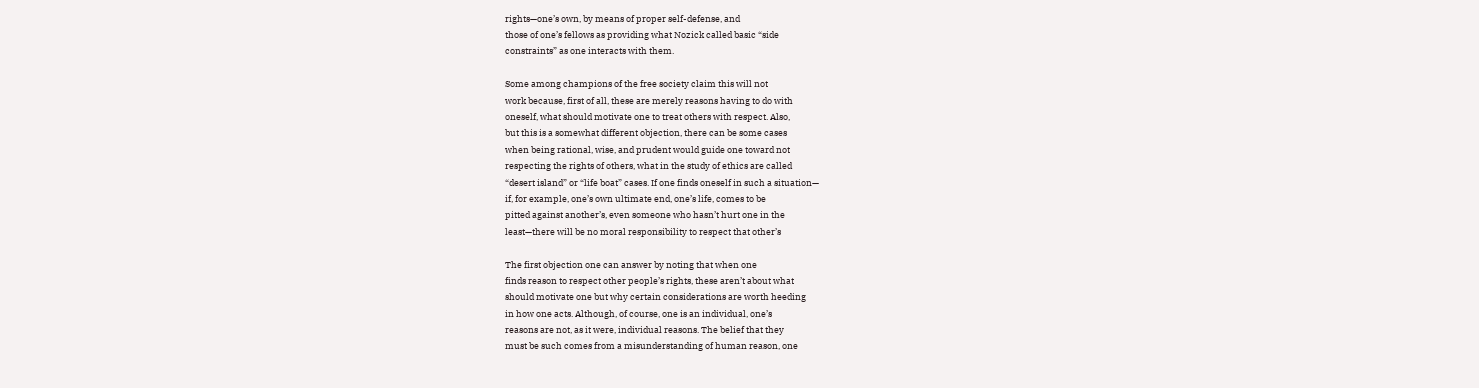rights—one’s own, by means of proper self-defense, and
those of one’s fellows as providing what Nozick called basic “side
constraints” as one interacts with them.

Some among champions of the free society claim this will not
work because, first of all, these are merely reasons having to do with
oneself, what should motivate one to treat others with respect. Also,
but this is a somewhat different objection, there can be some cases
when being rational, wise, and prudent would guide one toward not
respecting the rights of others, what in the study of ethics are called
“desert island” or “life boat” cases. If one finds oneself in such a situation—
if, for example, one’s own ultimate end, one’s life, comes to be
pitted against another’s, even someone who hasn’t hurt one in the
least—there will be no moral responsibility to respect that other’s

The first objection one can answer by noting that when one
finds reason to respect other people’s rights, these aren’t about what
should motivate one but why certain considerations are worth heeding
in how one acts. Although, of course, one is an individual, one’s
reasons are not, as it were, individual reasons. The belief that they
must be such comes from a misunderstanding of human reason, one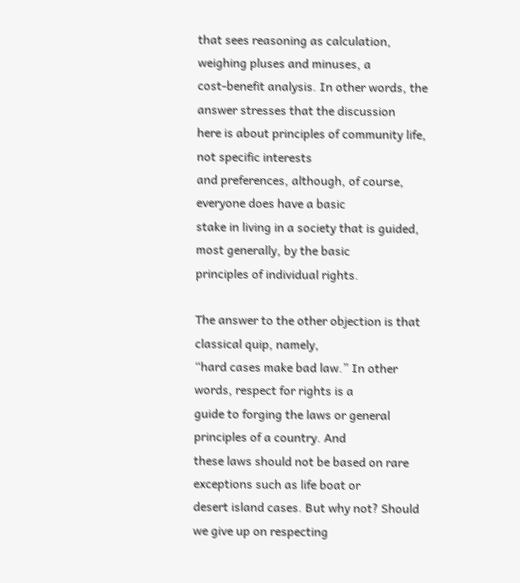that sees reasoning as calculation, weighing pluses and minuses, a
cost-benefit analysis. In other words, the answer stresses that the discussion
here is about principles of community life, not specific interests
and preferences, although, of course, everyone does have a basic
stake in living in a society that is guided, most generally, by the basic
principles of individual rights.

The answer to the other objection is that classical quip, namely,
“hard cases make bad law.” In other words, respect for rights is a
guide to forging the laws or general principles of a country. And
these laws should not be based on rare exceptions such as life boat or
desert island cases. But why not? Should we give up on respecting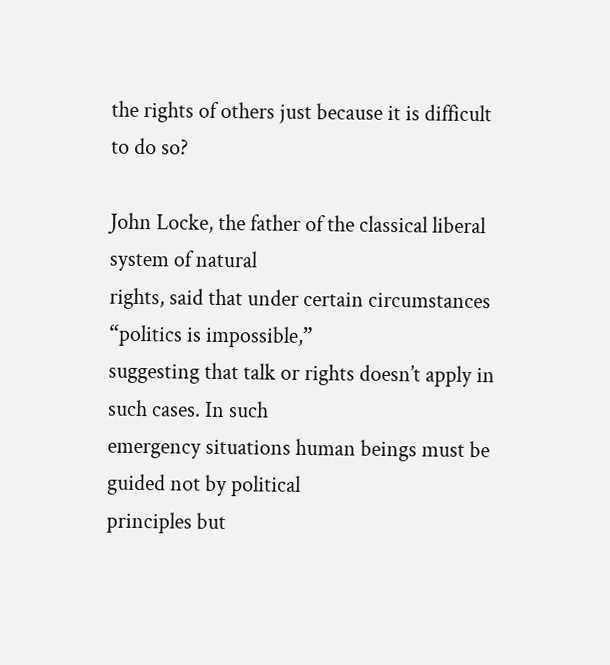the rights of others just because it is difficult to do so?

John Locke, the father of the classical liberal system of natural
rights, said that under certain circumstances “politics is impossible,”
suggesting that talk or rights doesn’t apply in such cases. In such
emergency situations human beings must be guided not by political
principles but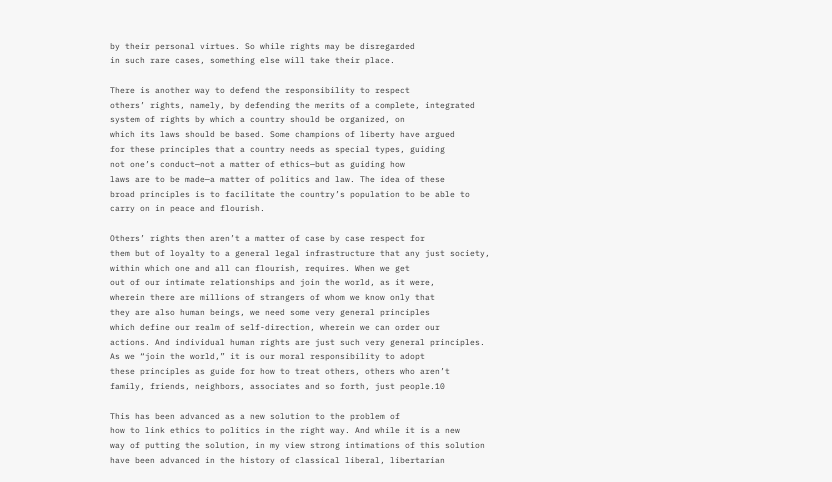by their personal virtues. So while rights may be disregarded
in such rare cases, something else will take their place.

There is another way to defend the responsibility to respect
others’ rights, namely, by defending the merits of a complete, integrated
system of rights by which a country should be organized, on
which its laws should be based. Some champions of liberty have argued
for these principles that a country needs as special types, guiding
not one’s conduct—not a matter of ethics—but as guiding how
laws are to be made—a matter of politics and law. The idea of these
broad principles is to facilitate the country’s population to be able to
carry on in peace and flourish.

Others’ rights then aren’t a matter of case by case respect for
them but of loyalty to a general legal infrastructure that any just society,
within which one and all can flourish, requires. When we get
out of our intimate relationships and join the world, as it were,
wherein there are millions of strangers of whom we know only that
they are also human beings, we need some very general principles
which define our realm of self-direction, wherein we can order our
actions. And individual human rights are just such very general principles.
As we “join the world,” it is our moral responsibility to adopt
these principles as guide for how to treat others, others who aren’t
family, friends, neighbors, associates and so forth, just people.10

This has been advanced as a new solution to the problem of
how to link ethics to politics in the right way. And while it is a new
way of putting the solution, in my view strong intimations of this solution
have been advanced in the history of classical liberal, libertarian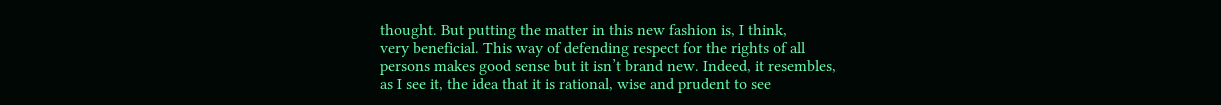thought. But putting the matter in this new fashion is, I think,
very beneficial. This way of defending respect for the rights of all
persons makes good sense but it isn’t brand new. Indeed, it resembles,
as I see it, the idea that it is rational, wise and prudent to see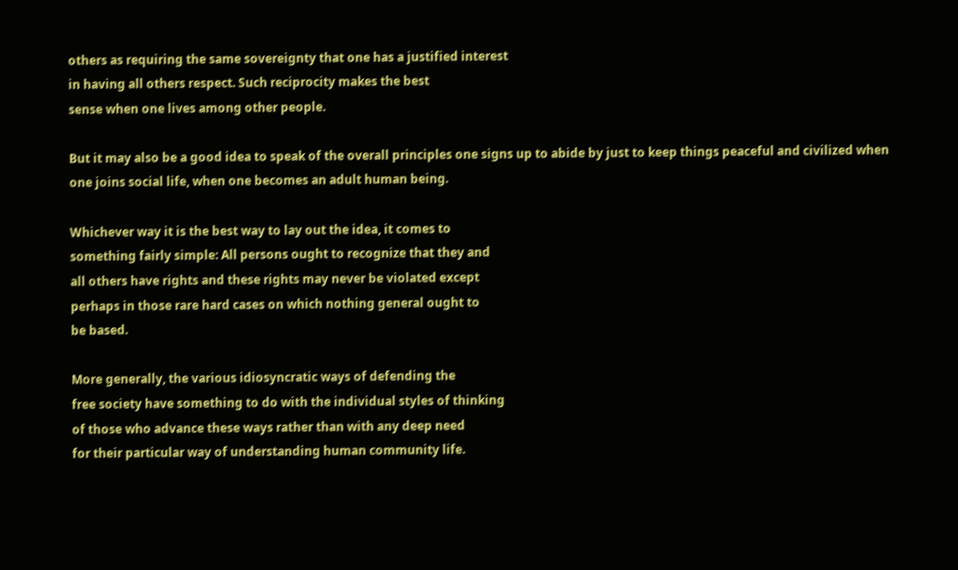others as requiring the same sovereignty that one has a justified interest
in having all others respect. Such reciprocity makes the best
sense when one lives among other people.

But it may also be a good idea to speak of the overall principles one signs up to abide by just to keep things peaceful and civilized when one joins social life, when one becomes an adult human being.

Whichever way it is the best way to lay out the idea, it comes to
something fairly simple: All persons ought to recognize that they and
all others have rights and these rights may never be violated except
perhaps in those rare hard cases on which nothing general ought to
be based.

More generally, the various idiosyncratic ways of defending the
free society have something to do with the individual styles of thinking
of those who advance these ways rather than with any deep need
for their particular way of understanding human community life.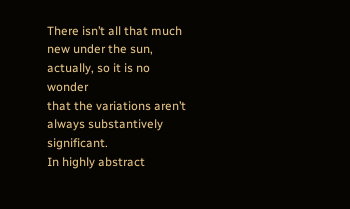There isn’t all that much new under the sun, actually, so it is no wonder
that the variations aren’t always substantively significant.
In highly abstract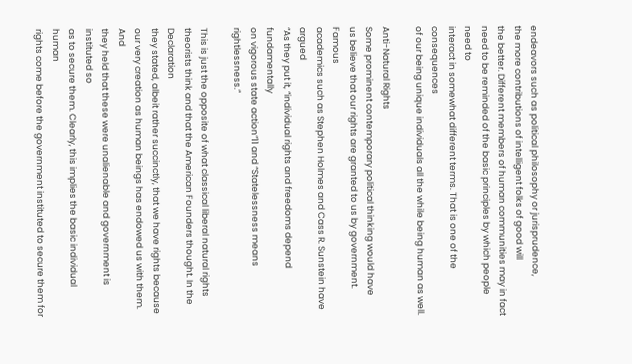endeavors such as political philosophy or jurisprudence,
the more contributions of intelligent folks of good will
the better. Different members of human communities may in fact
need to be reminded of the basic principles by which people need to
interact in somewhat different terms. That is one of the consequences
of our being unique individuals all the while being human as well.

Anti-Natural Rights
Some prominent contemporary political thinking would have
us believe that our rights are granted to us by government. Famous
academics such as Stephen Holmes and Cass R. Sunstein have argued
“As they put it, “individual rights and freedoms depend fundamentally
on vigorous state action”11 and “Statelessness means rightlessness.”

This is just the opposite of what classical liberal natural rights
theorists think and that the American Founders thought. In the Declaration
they stated, albeit rather succinctly, that we have rights because
our very creation as human beings has endowed us with them. And
they held that these were unalienable and government is instituted so
as to secure them. Clearly, this implies the basic individual human
rights come before the government instituted to secure them for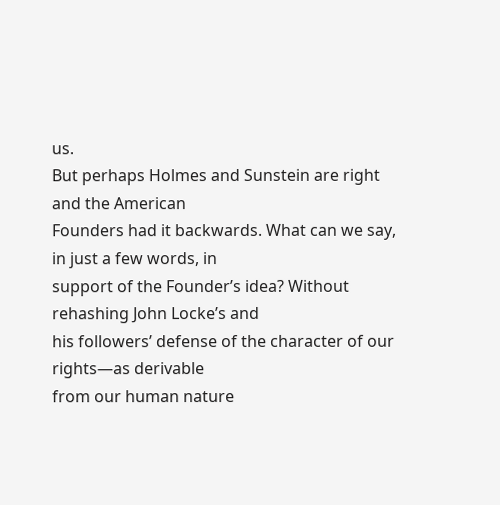us.
But perhaps Holmes and Sunstein are right and the American
Founders had it backwards. What can we say, in just a few words, in
support of the Founder’s idea? Without rehashing John Locke’s and
his followers’ defense of the character of our rights—as derivable
from our human nature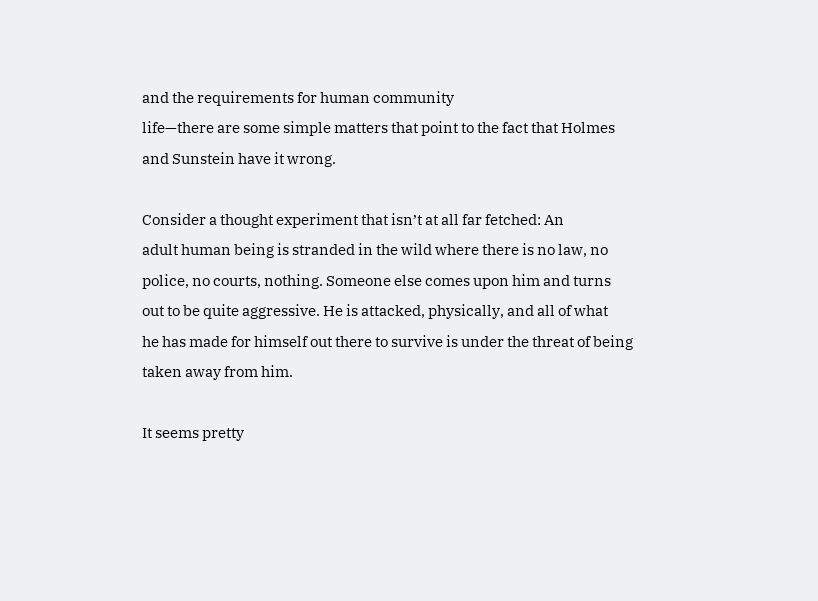and the requirements for human community
life—there are some simple matters that point to the fact that Holmes
and Sunstein have it wrong.

Consider a thought experiment that isn’t at all far fetched: An
adult human being is stranded in the wild where there is no law, no
police, no courts, nothing. Someone else comes upon him and turns
out to be quite aggressive. He is attacked, physically, and all of what
he has made for himself out there to survive is under the threat of being
taken away from him.

It seems pretty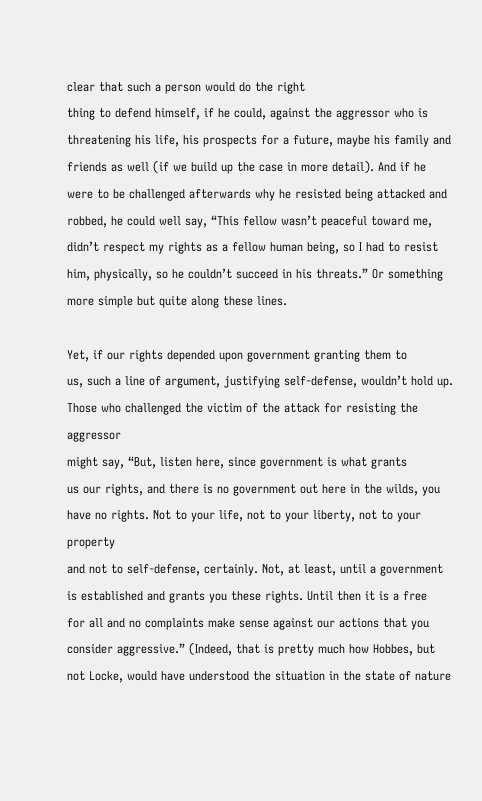clear that such a person would do the right
thing to defend himself, if he could, against the aggressor who is
threatening his life, his prospects for a future, maybe his family and
friends as well (if we build up the case in more detail). And if he
were to be challenged afterwards why he resisted being attacked and
robbed, he could well say, “This fellow wasn’t peaceful toward me,
didn’t respect my rights as a fellow human being, so I had to resist
him, physically, so he couldn’t succeed in his threats.” Or something
more simple but quite along these lines.

Yet, if our rights depended upon government granting them to
us, such a line of argument, justifying self-defense, wouldn’t hold up.
Those who challenged the victim of the attack for resisting the aggressor
might say, “But, listen here, since government is what grants
us our rights, and there is no government out here in the wilds, you
have no rights. Not to your life, not to your liberty, not to your property
and not to self-defense, certainly. Not, at least, until a government
is established and grants you these rights. Until then it is a free
for all and no complaints make sense against our actions that you
consider aggressive.” (Indeed, that is pretty much how Hobbes, but
not Locke, would have understood the situation in the state of nature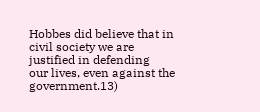Hobbes did believe that in civil society we are justified in defending
our lives, even against the government.13)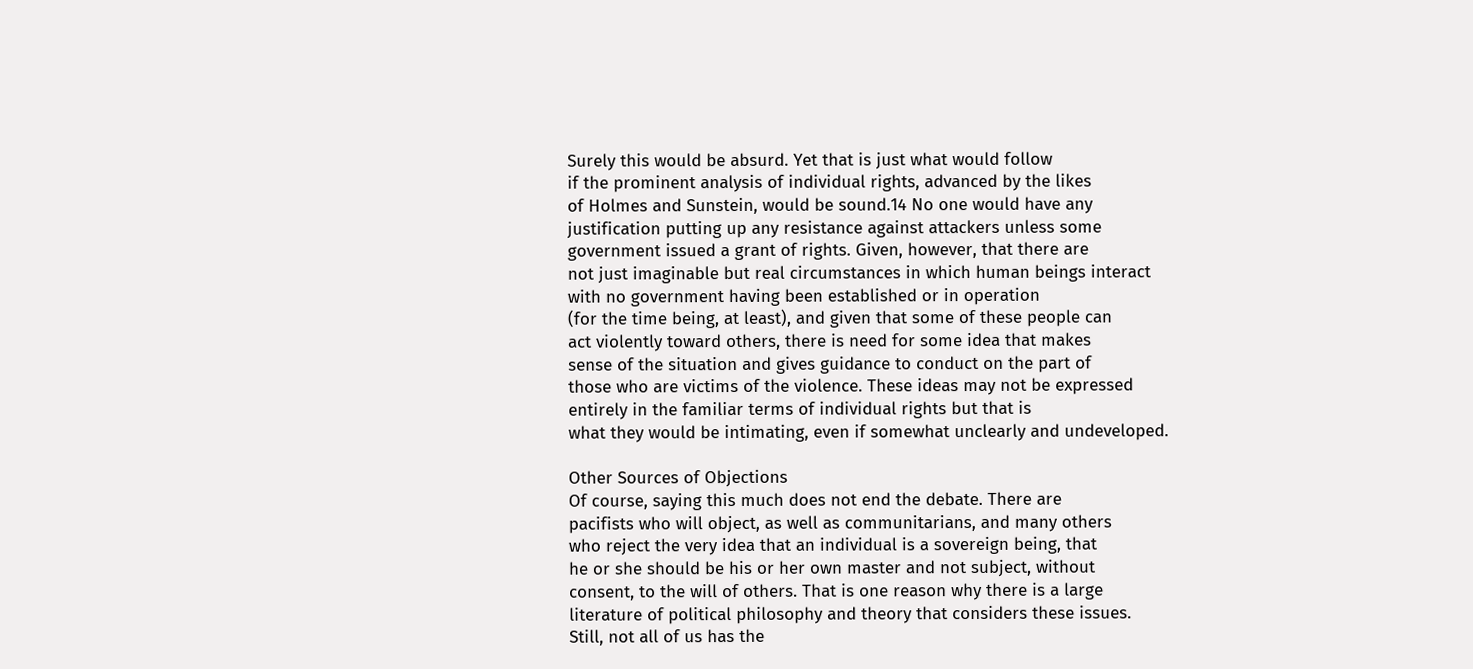Surely this would be absurd. Yet that is just what would follow
if the prominent analysis of individual rights, advanced by the likes
of Holmes and Sunstein, would be sound.14 No one would have any
justification putting up any resistance against attackers unless some
government issued a grant of rights. Given, however, that there are
not just imaginable but real circumstances in which human beings interact
with no government having been established or in operation
(for the time being, at least), and given that some of these people can
act violently toward others, there is need for some idea that makes
sense of the situation and gives guidance to conduct on the part of
those who are victims of the violence. These ideas may not be expressed
entirely in the familiar terms of individual rights but that is
what they would be intimating, even if somewhat unclearly and undeveloped.

Other Sources of Objections
Of course, saying this much does not end the debate. There are
pacifists who will object, as well as communitarians, and many others
who reject the very idea that an individual is a sovereign being, that
he or she should be his or her own master and not subject, without
consent, to the will of others. That is one reason why there is a large
literature of political philosophy and theory that considers these issues.
Still, not all of us has the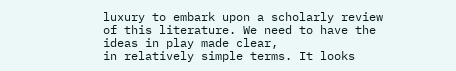luxury to embark upon a scholarly review
of this literature. We need to have the ideas in play made clear,
in relatively simple terms. It looks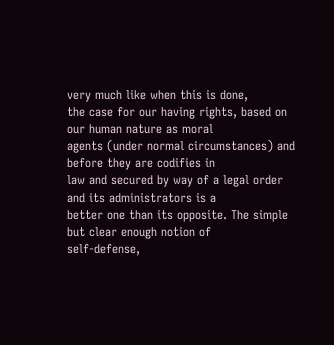very much like when this is done,
the case for our having rights, based on our human nature as moral
agents (under normal circumstances) and before they are codifies in
law and secured by way of a legal order and its administrators is a
better one than its opposite. The simple but clear enough notion of
self-defense,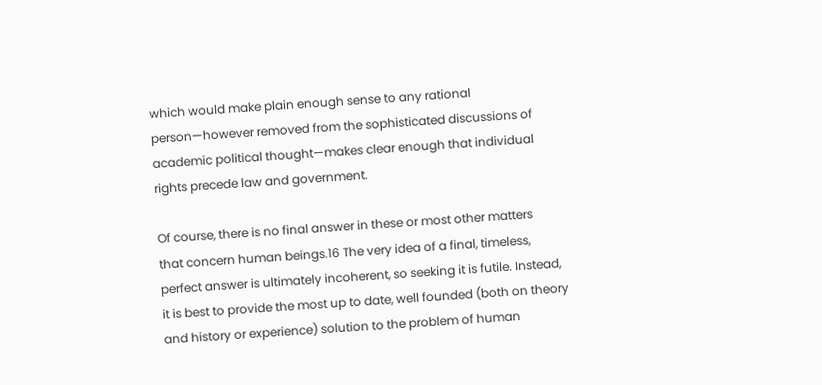which would make plain enough sense to any rational
person—however removed from the sophisticated discussions of
academic political thought—makes clear enough that individual
rights precede law and government.

Of course, there is no final answer in these or most other matters
that concern human beings.16 The very idea of a final, timeless,
perfect answer is ultimately incoherent, so seeking it is futile. Instead,
it is best to provide the most up to date, well founded (both on theory
and history or experience) solution to the problem of human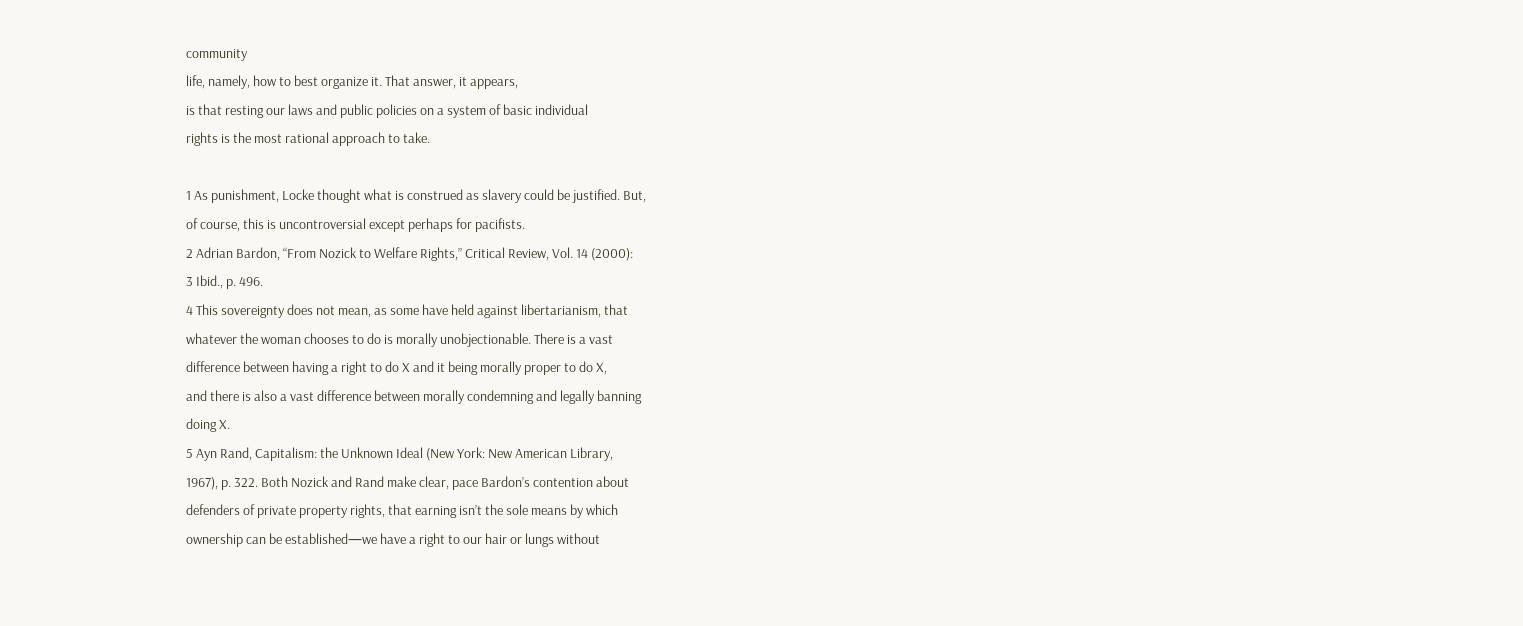community
life, namely, how to best organize it. That answer, it appears,
is that resting our laws and public policies on a system of basic individual
rights is the most rational approach to take.

1 As punishment, Locke thought what is construed as slavery could be justified. But,
of course, this is uncontroversial except perhaps for pacifists.
2 Adrian Bardon, “From Nozick to Welfare Rights,” Critical Review, Vol. 14 (2000):
3 Ibid., p. 496.
4 This sovereignty does not mean, as some have held against libertarianism, that
whatever the woman chooses to do is morally unobjectionable. There is a vast
difference between having a right to do X and it being morally proper to do X,
and there is also a vast difference between morally condemning and legally banning
doing X.
5 Ayn Rand, Capitalism: the Unknown Ideal (New York: New American Library,
1967), p. 322. Both Nozick and Rand make clear, pace Bardon’s contention about
defenders of private property rights, that earning isn’t the sole means by which
ownership can be established—we have a right to our hair or lungs without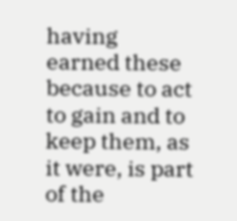having
earned these because to act to gain and to keep them, as it were, is part of the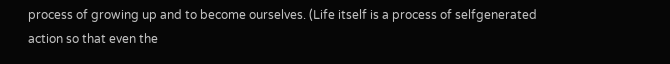process of growing up and to become ourselves. (Life itself is a process of selfgenerated
action so that even the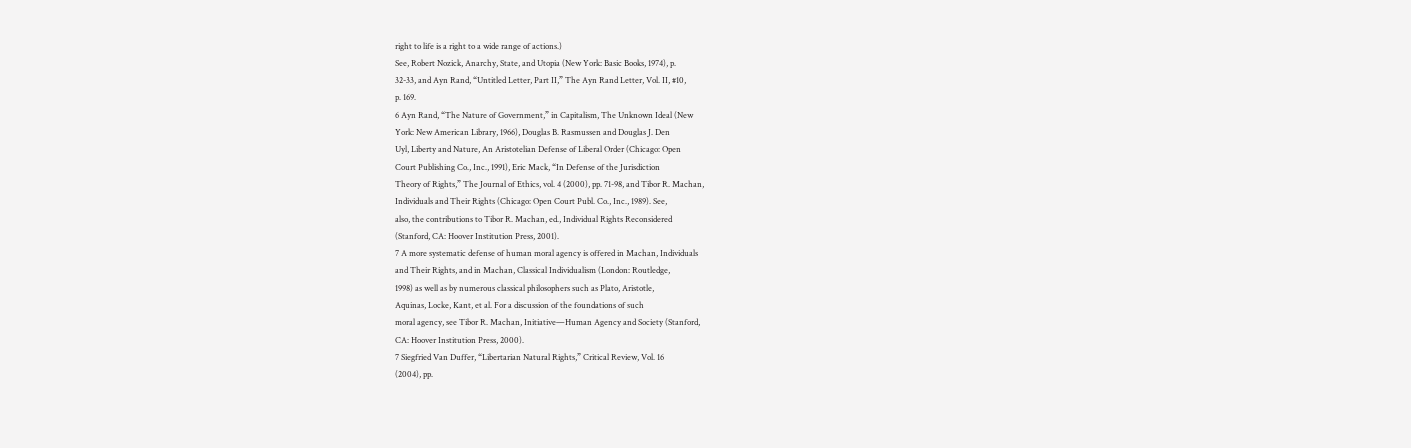right to life is a right to a wide range of actions.)
See, Robert Nozick, Anarchy, State, and Utopia (New York: Basic Books, 1974), p.
32-33, and Ayn Rand, “Untitled Letter, Part II,” The Ayn Rand Letter, Vol. II, #10,
p. 169.
6 Ayn Rand, “The Nature of Government,” in Capitalism, The Unknown Ideal (New
York: New American Library, 1966), Douglas B. Rasmussen and Douglas J. Den
Uyl, Liberty and Nature, An Aristotelian Defense of Liberal Order (Chicago: Open
Court Publishing Co., Inc., 1991), Eric Mack, “In Defense of the Jurisdiction
Theory of Rights,” The Journal of Ethics, vol. 4 (2000), pp. 71-98, and Tibor R. Machan,
Individuals and Their Rights (Chicago: Open Court Publ. Co., Inc., 1989). See,
also, the contributions to Tibor R. Machan, ed., Individual Rights Reconsidered
(Stanford, CA: Hoover Institution Press, 2001).
7 A more systematic defense of human moral agency is offered in Machan, Individuals
and Their Rights, and in Machan, Classical Individualism (London: Routledge,
1998) as well as by numerous classical philosophers such as Plato, Aristotle,
Aquinas, Locke, Kant, et al. For a discussion of the foundations of such
moral agency, see Tibor R. Machan, Initiative—Human Agency and Society (Stanford,
CA: Hoover Institution Press, 2000).
7 Siegfried Van Duffer, “Libertarian Natural Rights,” Critical Review, Vol. 16
(2004), pp.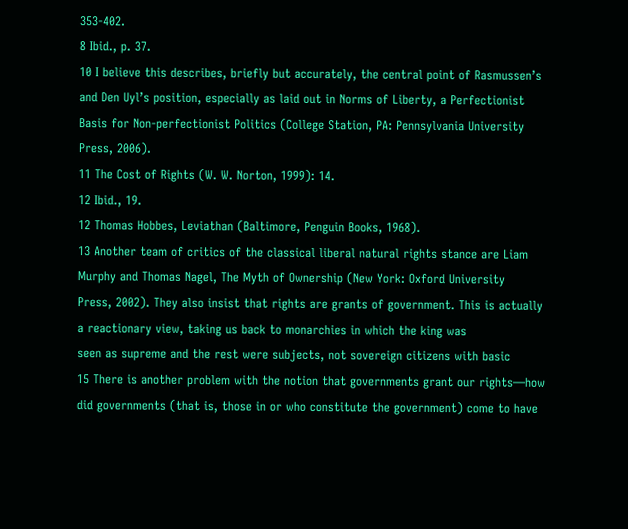353-402.
8 Ibid., p. 37.
10 I believe this describes, briefly but accurately, the central point of Rasmussen’s
and Den Uyl’s position, especially as laid out in Norms of Liberty, a Perfectionist
Basis for Non-perfectionist Politics (College Station, PA: Pennsylvania University
Press, 2006).
11 The Cost of Rights (W. W. Norton, 1999): 14.
12 Ibid., 19.
12 Thomas Hobbes, Leviathan (Baltimore, Penguin Books, 1968).
13 Another team of critics of the classical liberal natural rights stance are Liam
Murphy and Thomas Nagel, The Myth of Ownership (New York: Oxford University
Press, 2002). They also insist that rights are grants of government. This is actually
a reactionary view, taking us back to monarchies in which the king was
seen as supreme and the rest were subjects, not sovereign citizens with basic
15 There is another problem with the notion that governments grant our rights—how
did governments (that is, those in or who constitute the government) come to have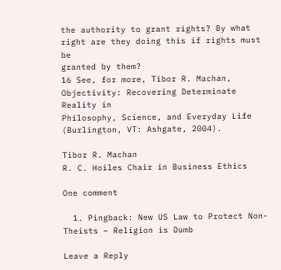the authority to grant rights? By what right are they doing this if rights must be
granted by them?
16 See, for more, Tibor R. Machan, Objectivity: Recovering Determinate Reality in
Philosophy, Science, and Everyday Life (Burlington, VT: Ashgate, 2004).

Tibor R. Machan
R. C. Hoiles Chair in Business Ethics

One comment

  1. Pingback: New US Law to Protect Non-Theists – Religion is Dumb

Leave a Reply